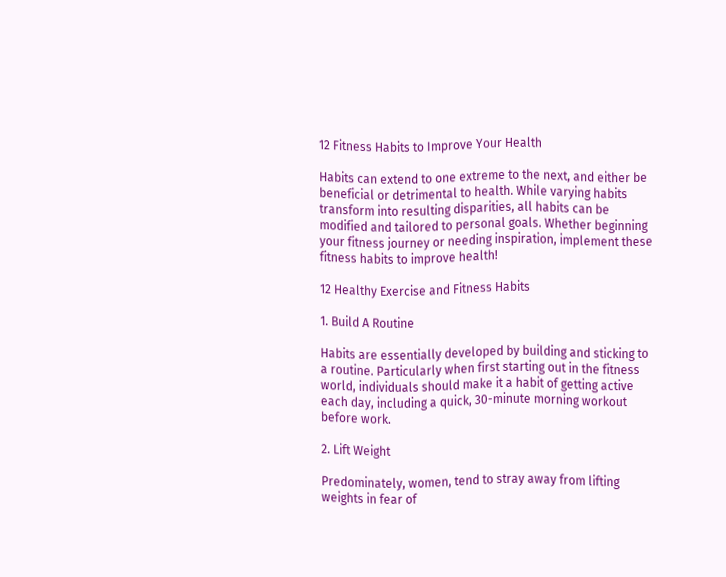12 Fitness Habits to Improve Your Health

Habits can extend to one extreme to the next, and either be beneficial or detrimental to health. While varying habits transform into resulting disparities, all habits can be modified and tailored to personal goals. Whether beginning your fitness journey or needing inspiration, implement these fitness habits to improve health!

12 Healthy Exercise and Fitness Habits

1. Build A Routine

Habits are essentially developed by building and sticking to a routine. Particularly when first starting out in the fitness world, individuals should make it a habit of getting active each day, including a quick, 30-minute morning workout before work.

2. Lift Weight

Predominately, women, tend to stray away from lifting weights in fear of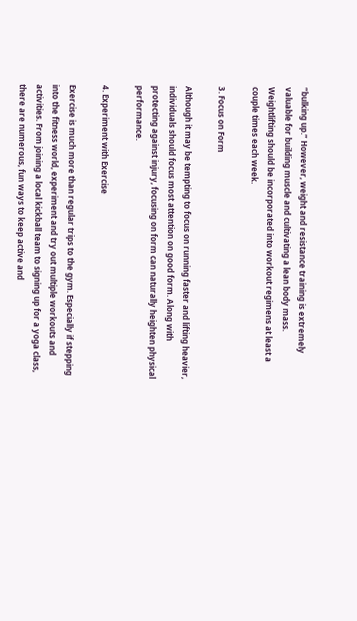“bulking up.” However, weight and resistance training is extremely valuable for building muscle and cultivating a lean body mass. Weightlifting should be incorporated into workout regimens at least a couple times each week.

3. Focus on Form

Although it may be tempting to focus on running faster and lifting heavier, individuals should focus most attention on good form. Along with protecting against injury, focusing on form can naturally heighten physical performance.

4. Experiment with Exercise

Exercise is much more than regular trips to the gym. Especially if stepping into the fitness world, experiment and try out multiple workouts and activities. From joining a local kickball team to signing up for a yoga class, there are numerous, fun ways to keep active and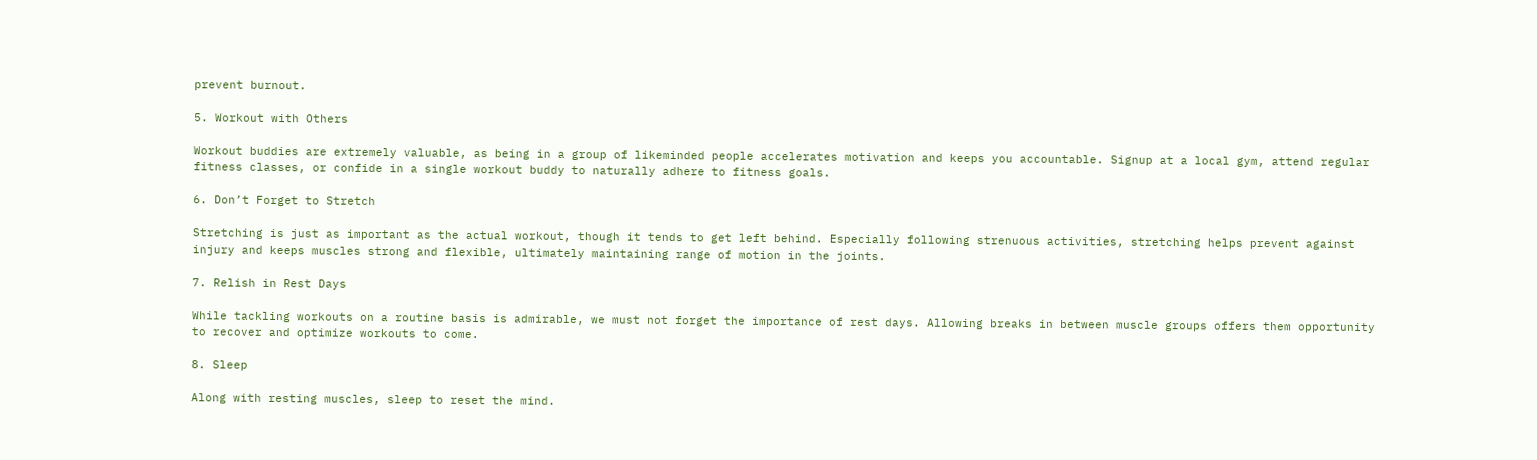prevent burnout.

5. Workout with Others

Workout buddies are extremely valuable, as being in a group of likeminded people accelerates motivation and keeps you accountable. Signup at a local gym, attend regular fitness classes, or confide in a single workout buddy to naturally adhere to fitness goals.

6. Don’t Forget to Stretch

Stretching is just as important as the actual workout, though it tends to get left behind. Especially following strenuous activities, stretching helps prevent against injury and keeps muscles strong and flexible, ultimately maintaining range of motion in the joints.

7. Relish in Rest Days

While tackling workouts on a routine basis is admirable, we must not forget the importance of rest days. Allowing breaks in between muscle groups offers them opportunity to recover and optimize workouts to come.

8. Sleep

Along with resting muscles, sleep to reset the mind.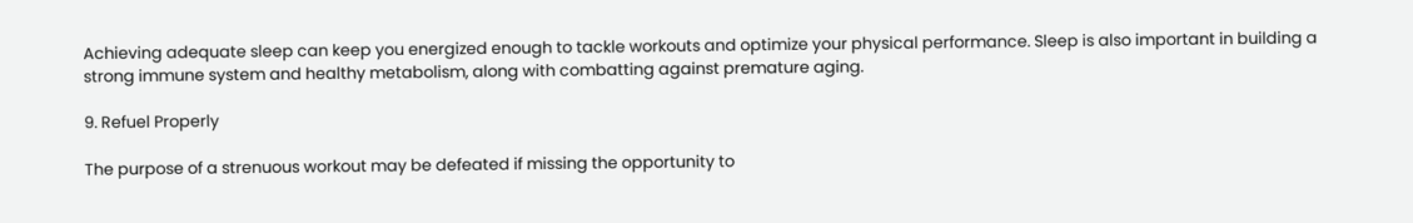Achieving adequate sleep can keep you energized enough to tackle workouts and optimize your physical performance. Sleep is also important in building a strong immune system and healthy metabolism, along with combatting against premature aging.

9. Refuel Properly

The purpose of a strenuous workout may be defeated if missing the opportunity to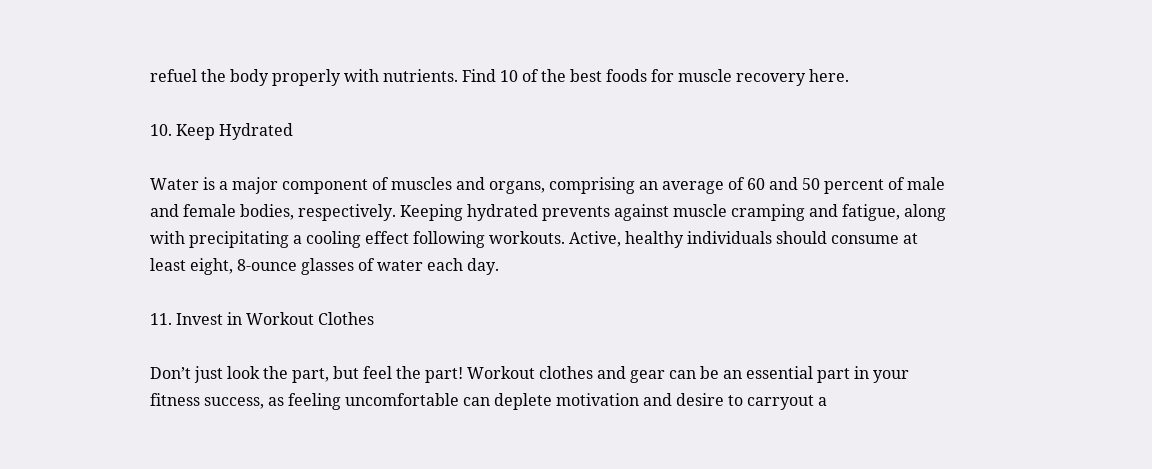refuel the body properly with nutrients. Find 10 of the best foods for muscle recovery here.

10. Keep Hydrated

Water is a major component of muscles and organs, comprising an average of 60 and 50 percent of male and female bodies, respectively. Keeping hydrated prevents against muscle cramping and fatigue, along with precipitating a cooling effect following workouts. Active, healthy individuals should consume at least eight, 8-ounce glasses of water each day.

11. Invest in Workout Clothes

Don’t just look the part, but feel the part! Workout clothes and gear can be an essential part in your fitness success, as feeling uncomfortable can deplete motivation and desire to carryout a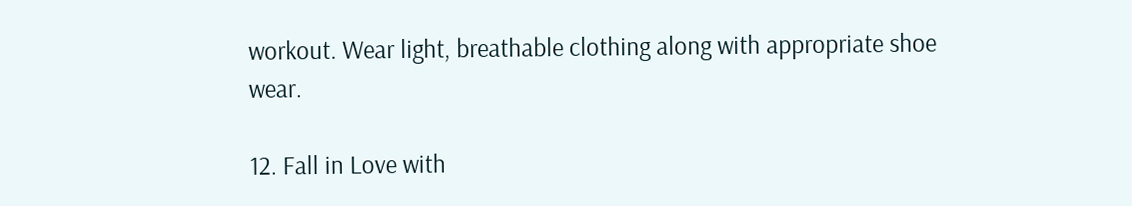workout. Wear light, breathable clothing along with appropriate shoe wear.

12. Fall in Love with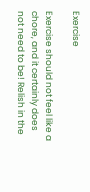Exercise

Exercise should not feel like a chore, and it certainly does not need to be! Relish in the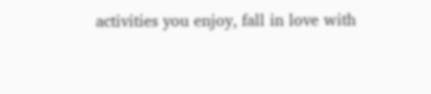activities you enjoy, fall in love with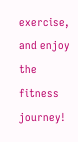exercise, and enjoy the fitness journey!